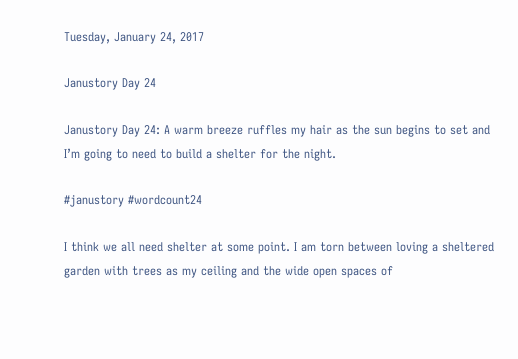Tuesday, January 24, 2017

Janustory Day 24

Janustory Day 24: A warm breeze ruffles my hair as the sun begins to set and I’m going to need to build a shelter for the night.

#janustory #wordcount24

I think we all need shelter at some point. I am torn between loving a sheltered garden with trees as my ceiling and the wide open spaces of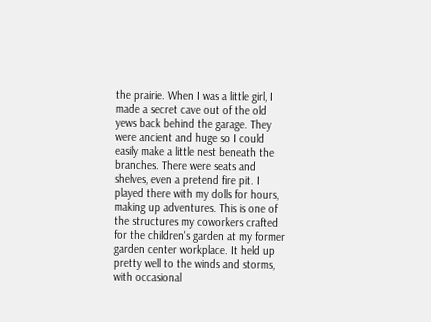the prairie. When I was a little girl, I made a secret cave out of the old yews back behind the garage. They were ancient and huge so I could easily make a little nest beneath the branches. There were seats and shelves, even a pretend fire pit. I played there with my dolls for hours, making up adventures. This is one of the structures my coworkers crafted for the children's garden at my former garden center workplace. It held up pretty well to the winds and storms, with occasional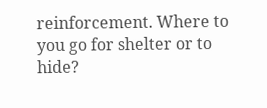reinforcement. Where to you go for shelter or to hide?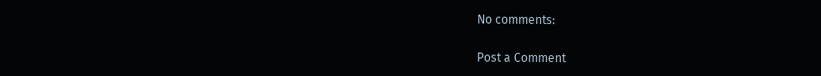No comments:

Post a Comment